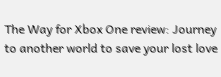The Way for Xbox One review: Journey to another world to save your lost love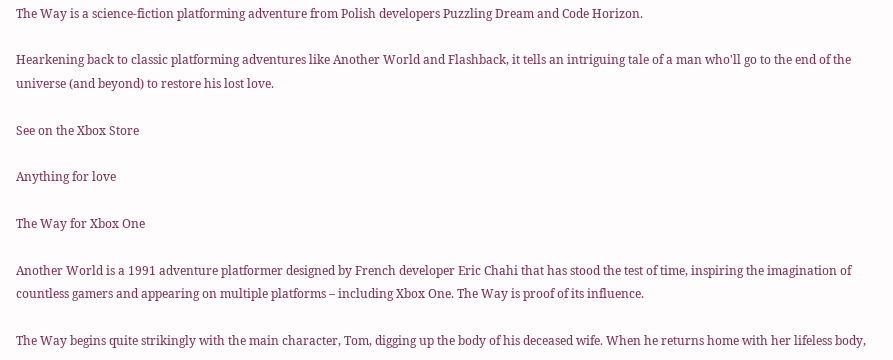The Way is a science-fiction platforming adventure from Polish developers Puzzling Dream and Code Horizon.

Hearkening back to classic platforming adventures like Another World and Flashback, it tells an intriguing tale of a man who'll go to the end of the universe (and beyond) to restore his lost love.

See on the Xbox Store

Anything for love

The Way for Xbox One

Another World is a 1991 adventure platformer designed by French developer Eric Chahi that has stood the test of time, inspiring the imagination of countless gamers and appearing on multiple platforms – including Xbox One. The Way is proof of its influence.

The Way begins quite strikingly with the main character, Tom, digging up the body of his deceased wife. When he returns home with her lifeless body,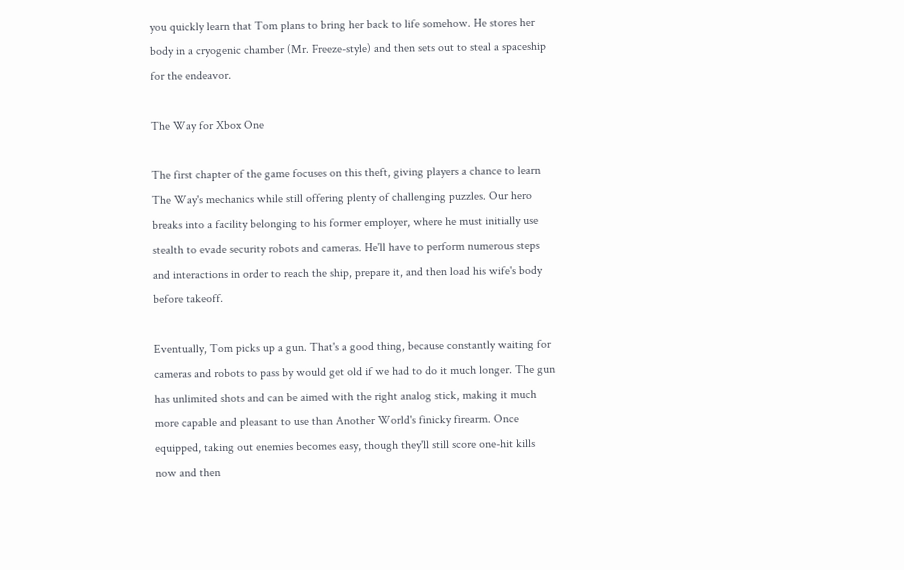you quickly learn that Tom plans to bring her back to life somehow. He stores her body in a cryogenic chamber (Mr. Freeze-style) and then sets out to steal a spaceship for the endeavor.

The Way for Xbox One

The first chapter of the game focuses on this theft, giving players a chance to learn The Way's mechanics while still offering plenty of challenging puzzles. Our hero breaks into a facility belonging to his former employer, where he must initially use stealth to evade security robots and cameras. He'll have to perform numerous steps and interactions in order to reach the ship, prepare it, and then load his wife's body before takeoff.

Eventually, Tom picks up a gun. That's a good thing, because constantly waiting for cameras and robots to pass by would get old if we had to do it much longer. The gun has unlimited shots and can be aimed with the right analog stick, making it much more capable and pleasant to use than Another World's finicky firearm. Once equipped, taking out enemies becomes easy, though they'll still score one-hit kills now and then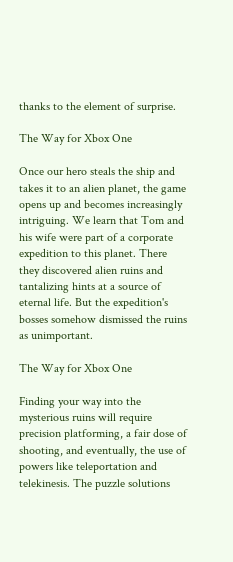thanks to the element of surprise.

The Way for Xbox One

Once our hero steals the ship and takes it to an alien planet, the game opens up and becomes increasingly intriguing. We learn that Tom and his wife were part of a corporate expedition to this planet. There they discovered alien ruins and tantalizing hints at a source of eternal life. But the expedition's bosses somehow dismissed the ruins as unimportant.

The Way for Xbox One

Finding your way into the mysterious ruins will require precision platforming, a fair dose of shooting, and eventually, the use of powers like teleportation and telekinesis. The puzzle solutions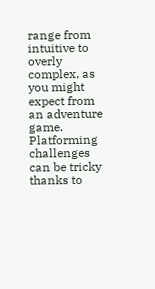range from intuitive to overly complex, as you might expect from an adventure game. Platforming challenges can be tricky thanks to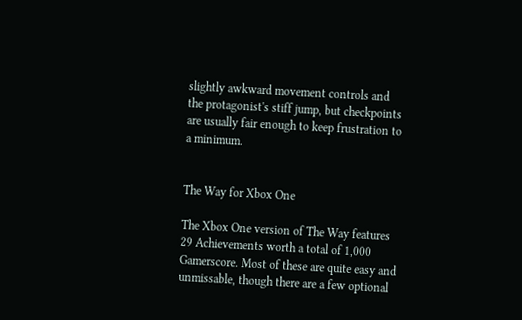slightly awkward movement controls and the protagonist's stiff jump, but checkpoints are usually fair enough to keep frustration to a minimum.


The Way for Xbox One

The Xbox One version of The Way features 29 Achievements worth a total of 1,000 Gamerscore. Most of these are quite easy and unmissable, though there are a few optional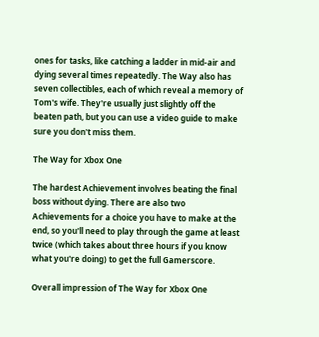ones for tasks, like catching a ladder in mid-air and dying several times repeatedly. The Way also has seven collectibles, each of which reveal a memory of Tom's wife. They're usually just slightly off the beaten path, but you can use a video guide to make sure you don't miss them.

The Way for Xbox One

The hardest Achievement involves beating the final boss without dying. There are also two Achievements for a choice you have to make at the end, so you'll need to play through the game at least twice (which takes about three hours if you know what you're doing) to get the full Gamerscore.

Overall impression of The Way for Xbox One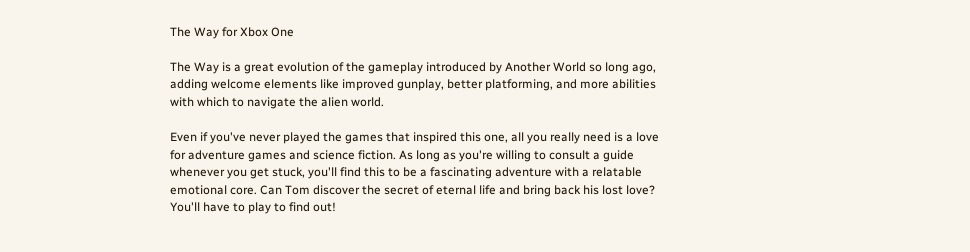The Way for Xbox One

The Way is a great evolution of the gameplay introduced by Another World so long ago, adding welcome elements like improved gunplay, better platforming, and more abilities with which to navigate the alien world.

Even if you've never played the games that inspired this one, all you really need is a love for adventure games and science fiction. As long as you're willing to consult a guide whenever you get stuck, you'll find this to be a fascinating adventure with a relatable emotional core. Can Tom discover the secret of eternal life and bring back his lost love? You'll have to play to find out!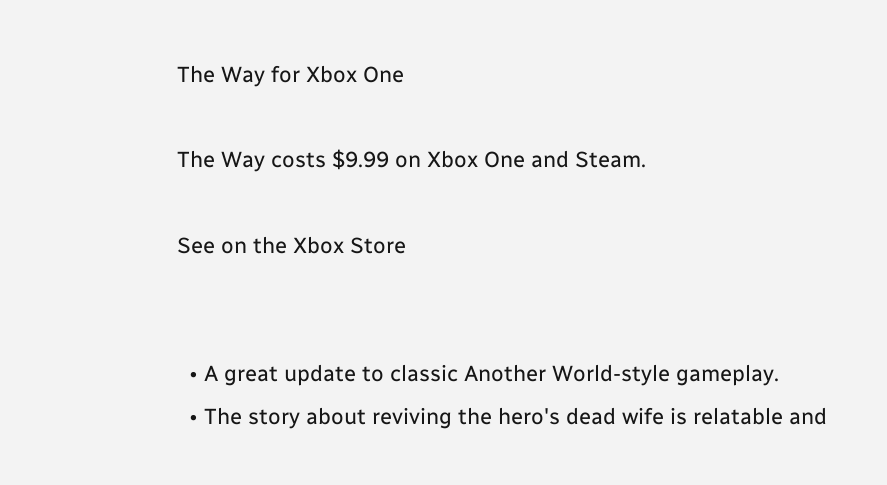The Way for Xbox One

The Way costs $9.99 on Xbox One and Steam.

See on the Xbox Store


  • A great update to classic Another World-style gameplay.
  • The story about reviving the hero's dead wife is relatable and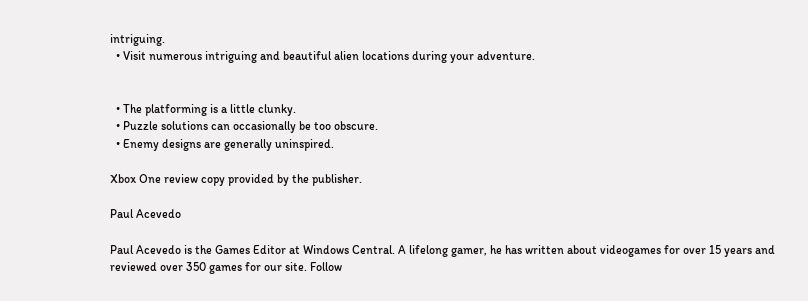intriguing.
  • Visit numerous intriguing and beautiful alien locations during your adventure.


  • The platforming is a little clunky.
  • Puzzle solutions can occasionally be too obscure.
  • Enemy designs are generally uninspired.

Xbox One review copy provided by the publisher.

Paul Acevedo

Paul Acevedo is the Games Editor at Windows Central. A lifelong gamer, he has written about videogames for over 15 years and reviewed over 350 games for our site. Follow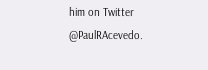him on Twitter @PaulRAcevedo.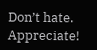Don’t hate. Appreciate!